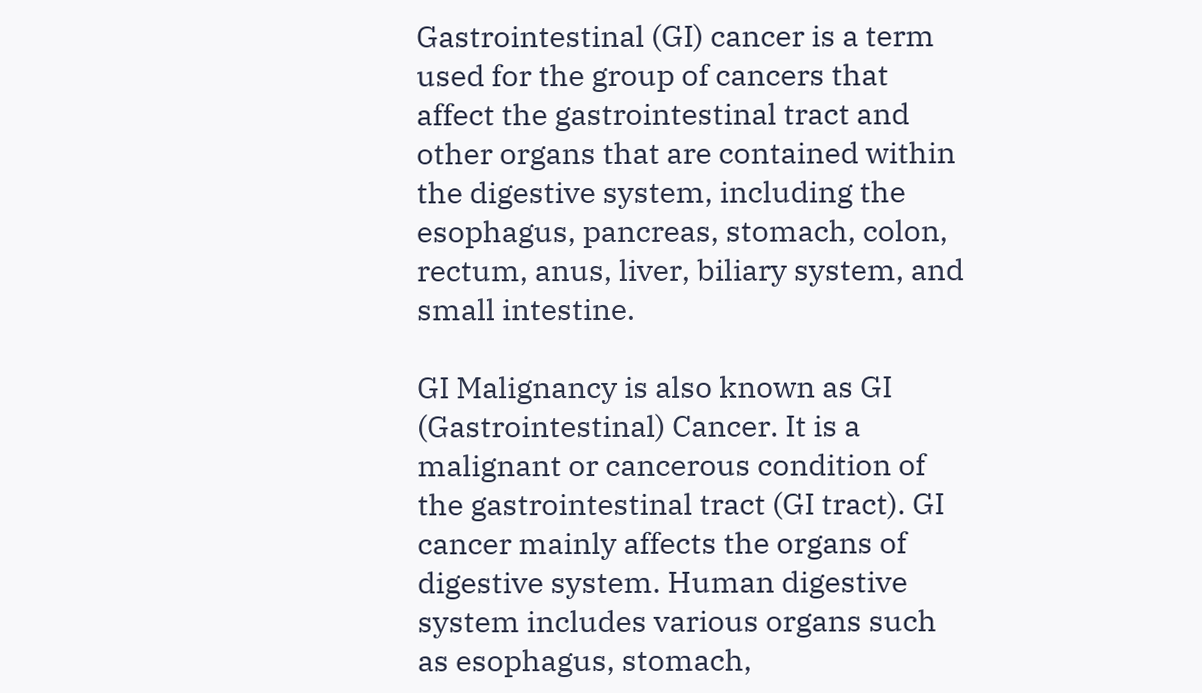Gastrointestinal (GI) cancer is a term used for the group of cancers that affect the gastrointestinal tract and other organs that are contained within the digestive system, including the esophagus, pancreas, stomach, colon, rectum, anus, liver, biliary system, and small intestine.

GI Malignancy is also known as GI (Gastrointestinal) Cancer. It is a malignant or cancerous condition of the gastrointestinal tract (GI tract). GI cancer mainly affects the organs of digestive system. Human digestive system includes various organs such as esophagus, stomach,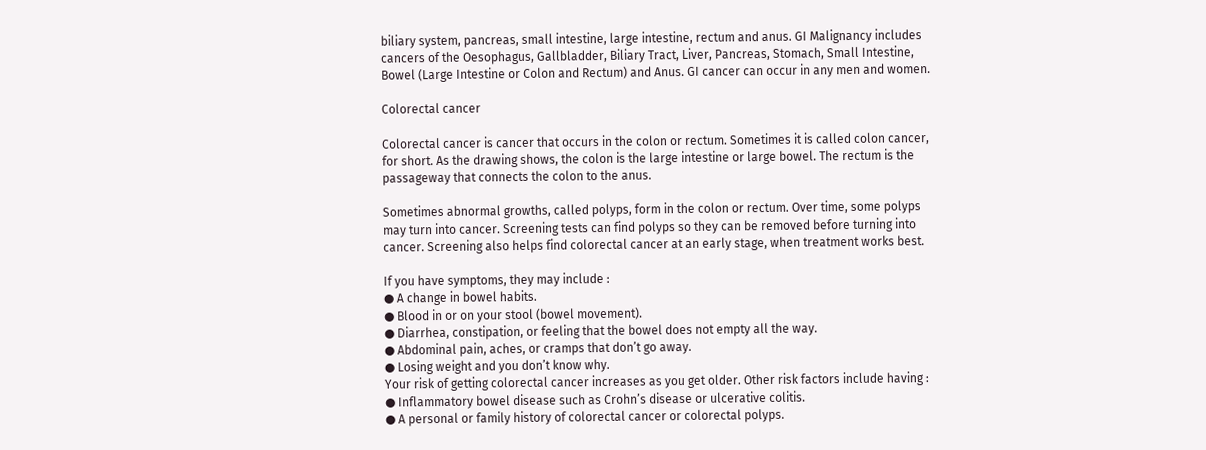biliary system, pancreas, small intestine, large intestine, rectum and anus. GI Malignancy includes cancers of the Oesophagus, Gallbladder, Biliary Tract, Liver, Pancreas, Stomach, Small Intestine, Bowel (Large Intestine or Colon and Rectum) and Anus. GI cancer can occur in any men and women.

Colorectal cancer

Colorectal cancer is cancer that occurs in the colon or rectum. Sometimes it is called colon cancer, for short. As the drawing shows, the colon is the large intestine or large bowel. The rectum is the passageway that connects the colon to the anus.

Sometimes abnormal growths, called polyps, form in the colon or rectum. Over time, some polyps may turn into cancer. Screening tests can find polyps so they can be removed before turning into cancer. Screening also helps find colorectal cancer at an early stage, when treatment works best.

If you have symptoms, they may include :
● A change in bowel habits.
● Blood in or on your stool (bowel movement).
● Diarrhea, constipation, or feeling that the bowel does not empty all the way.
● Abdominal pain, aches, or cramps that don’t go away.
● Losing weight and you don’t know why.
Your risk of getting colorectal cancer increases as you get older. Other risk factors include having :
● Inflammatory bowel disease such as Crohn’s disease or ulcerative colitis.
● A personal or family history of colorectal cancer or colorectal polyps.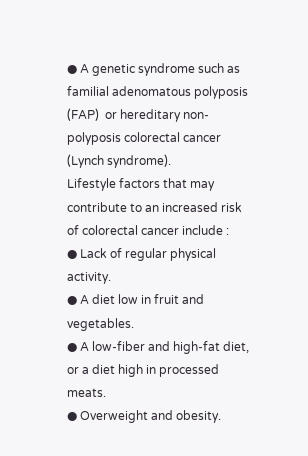● A genetic syndrome such as familial adenomatous polyposis (FAP)  or hereditary non-polyposis colorectal cancer (Lynch syndrome).
Lifestyle factors that may contribute to an increased risk of colorectal cancer include :
● Lack of regular physical activity.
● A diet low in fruit and vegetables.
● A low-fiber and high-fat diet, or a diet high in processed meats.
● Overweight and obesity.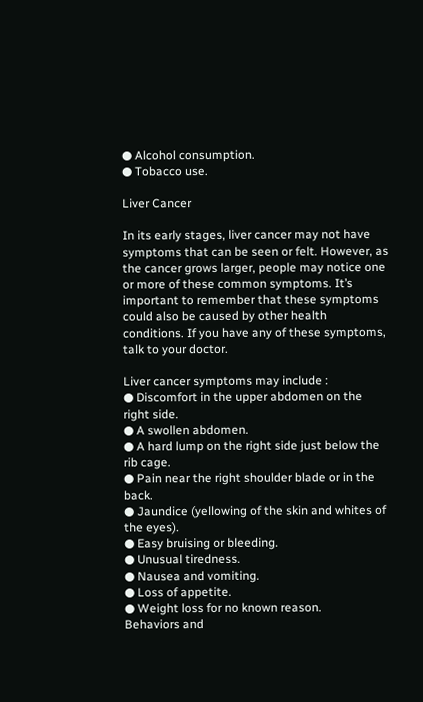● Alcohol consumption.
● Tobacco use.

Liver Cancer

In its early stages, liver cancer may not have symptoms that can be seen or felt. However, as the cancer grows larger, people may notice one or more of these common symptoms. It’s important to remember that these symptoms could also be caused by other health conditions. If you have any of these symptoms, talk to your doctor.

Liver cancer symptoms may include :
● Discomfort in the upper abdomen on the right side.
● A swollen abdomen.
● A hard lump on the right side just below the rib cage.
● Pain near the right shoulder blade or in the back.
● Jaundice (yellowing of the skin and whites of the eyes).
● Easy bruising or bleeding.
● Unusual tiredness.
● Nausea and vomiting.
● Loss of appetite.
● Weight loss for no known reason.
Behaviors and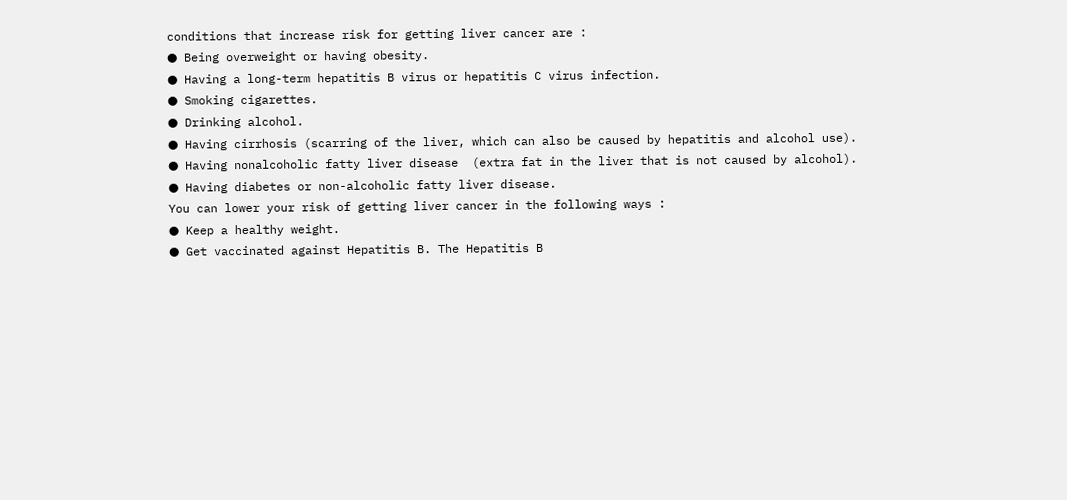conditions that increase risk for getting liver cancer are :
● Being overweight or having obesity.
● Having a long-term hepatitis B virus or hepatitis C virus infection.
● Smoking cigarettes.
● Drinking alcohol.
● Having cirrhosis (scarring of the liver, which can also be caused by hepatitis and alcohol use).
● Having nonalcoholic fatty liver disease  (extra fat in the liver that is not caused by alcohol).
● Having diabetes or non-alcoholic fatty liver disease.
You can lower your risk of getting liver cancer in the following ways :
● Keep a healthy weight.
● Get vaccinated against Hepatitis B. The Hepatitis B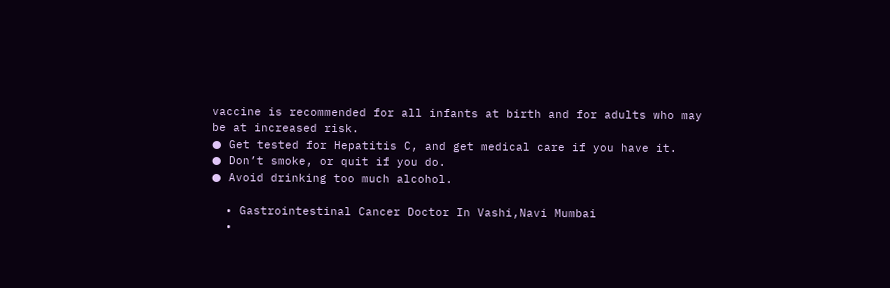vaccine is recommended for all infants at birth and for adults who may be at increased risk.
● Get tested for Hepatitis C, and get medical care if you have it.
● Don’t smoke, or quit if you do.
● Avoid drinking too much alcohol.

  • Gastrointestinal Cancer Doctor In Vashi,Navi Mumbai
  •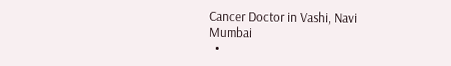Cancer Doctor in Vashi, Navi Mumbai
  •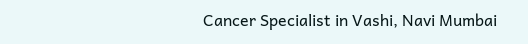Cancer Specialist in Vashi, Navi Mumbai